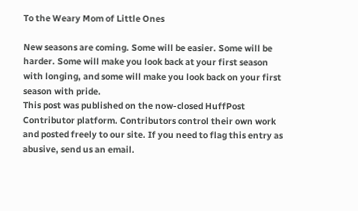To the Weary Mom of Little Ones

New seasons are coming. Some will be easier. Some will be harder. Some will make you look back at your first season with longing, and some will make you look back on your first season with pride.
This post was published on the now-closed HuffPost Contributor platform. Contributors control their own work and posted freely to our site. If you need to flag this entry as abusive, send us an email.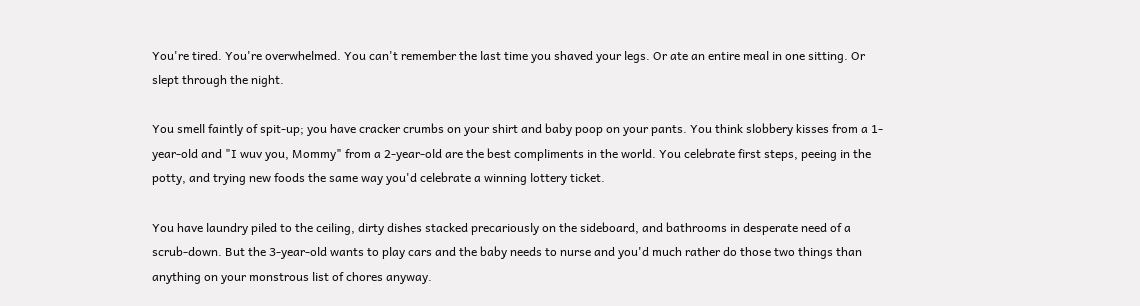You're tired. You're overwhelmed. You can't remember the last time you shaved your legs. Or ate an entire meal in one sitting. Or slept through the night.

You smell faintly of spit-up; you have cracker crumbs on your shirt and baby poop on your pants. You think slobbery kisses from a 1-year-old and "I wuv you, Mommy" from a 2-year-old are the best compliments in the world. You celebrate first steps, peeing in the potty, and trying new foods the same way you'd celebrate a winning lottery ticket.

You have laundry piled to the ceiling, dirty dishes stacked precariously on the sideboard, and bathrooms in desperate need of a scrub-down. But the 3-year-old wants to play cars and the baby needs to nurse and you'd much rather do those two things than anything on your monstrous list of chores anyway.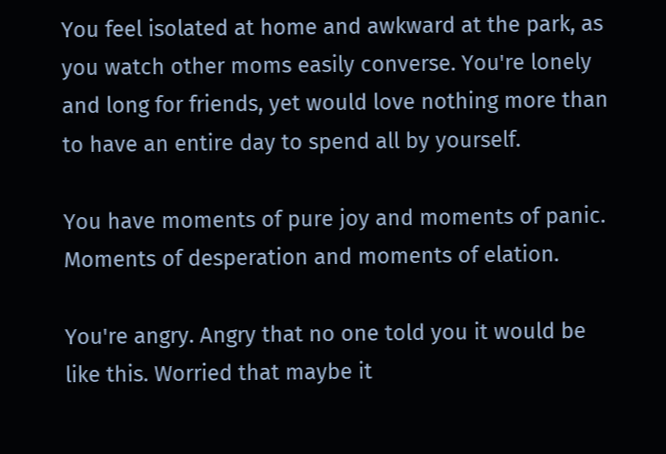You feel isolated at home and awkward at the park, as you watch other moms easily converse. You're lonely and long for friends, yet would love nothing more than to have an entire day to spend all by yourself.

You have moments of pure joy and moments of panic. Moments of desperation and moments of elation.

You're angry. Angry that no one told you it would be like this. Worried that maybe it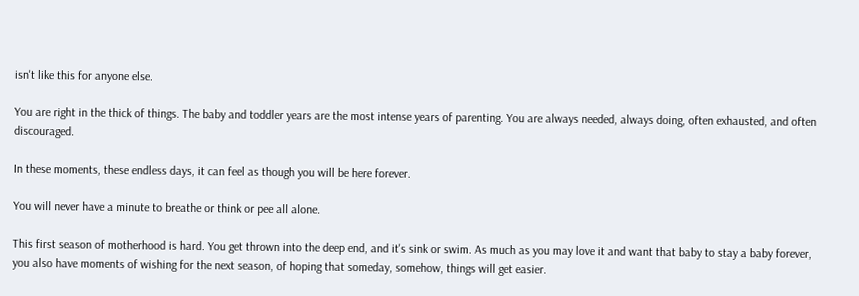isn't like this for anyone else.

You are right in the thick of things. The baby and toddler years are the most intense years of parenting. You are always needed, always doing, often exhausted, and often discouraged.

In these moments, these endless days, it can feel as though you will be here forever.

You will never have a minute to breathe or think or pee all alone.

This first season of motherhood is hard. You get thrown into the deep end, and it's sink or swim. As much as you may love it and want that baby to stay a baby forever, you also have moments of wishing for the next season, of hoping that someday, somehow, things will get easier.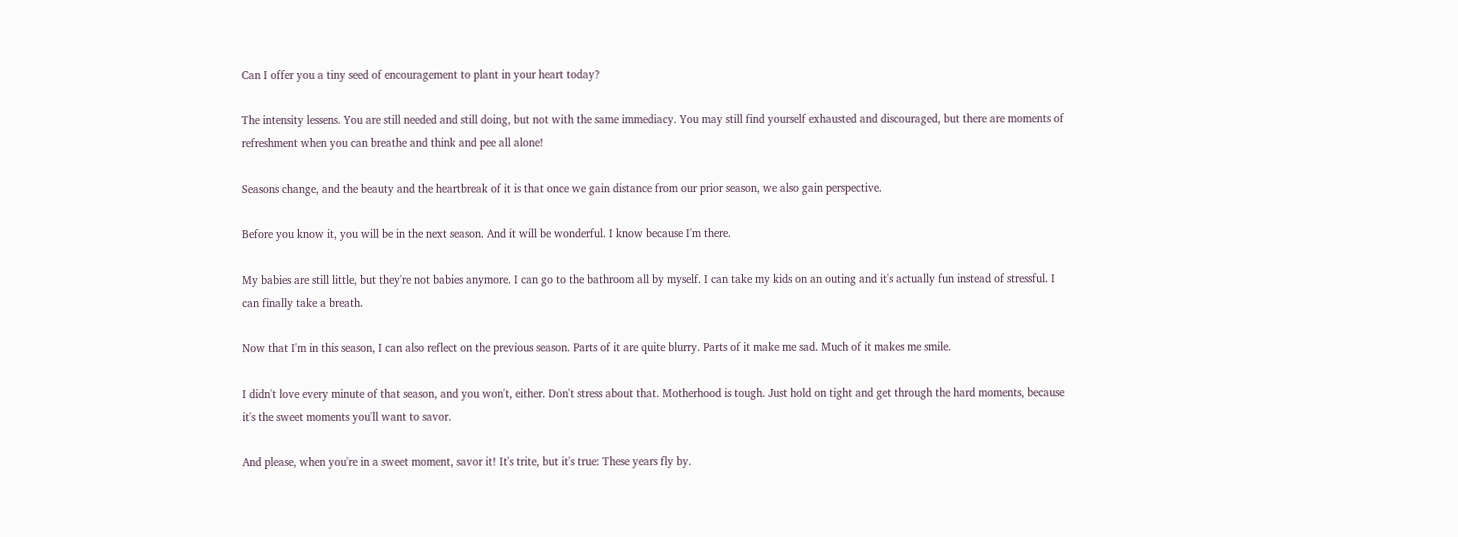Can I offer you a tiny seed of encouragement to plant in your heart today?

The intensity lessens. You are still needed and still doing, but not with the same immediacy. You may still find yourself exhausted and discouraged, but there are moments of refreshment when you can breathe and think and pee all alone!

Seasons change, and the beauty and the heartbreak of it is that once we gain distance from our prior season, we also gain perspective.

Before you know it, you will be in the next season. And it will be wonderful. I know because I'm there.

My babies are still little, but they're not babies anymore. I can go to the bathroom all by myself. I can take my kids on an outing and it's actually fun instead of stressful. I can finally take a breath.

Now that I'm in this season, I can also reflect on the previous season. Parts of it are quite blurry. Parts of it make me sad. Much of it makes me smile.

I didn't love every minute of that season, and you won't, either. Don't stress about that. Motherhood is tough. Just hold on tight and get through the hard moments, because it's the sweet moments you'll want to savor.

And please, when you're in a sweet moment, savor it! It's trite, but it's true: These years fly by.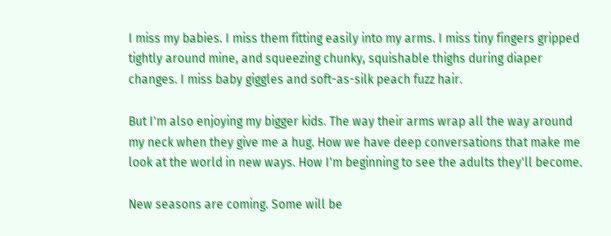I miss my babies. I miss them fitting easily into my arms. I miss tiny fingers gripped tightly around mine, and squeezing chunky, squishable thighs during diaper changes. I miss baby giggles and soft-as-silk peach fuzz hair.

But I'm also enjoying my bigger kids. The way their arms wrap all the way around my neck when they give me a hug. How we have deep conversations that make me look at the world in new ways. How I'm beginning to see the adults they'll become.

New seasons are coming. Some will be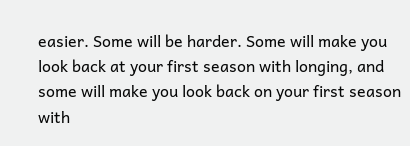easier. Some will be harder. Some will make you look back at your first season with longing, and some will make you look back on your first season with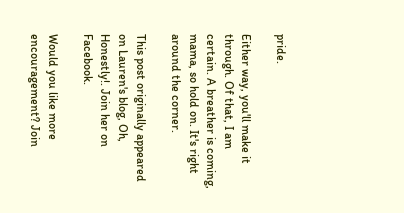pride.

Either way, you'll make it through. Of that, I am certain. A breather is coming, mama, so hold on. It's right around the corner.

This post originally appeared on Lauren's blog, Oh, Honestly!. Join her on Facebook.

Would you like more encouragement? Join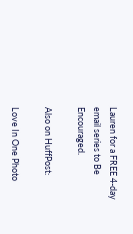Lauren for a FREE 4-day email series to Be Encouraged.

Also on HuffPost:

Love In One Photo